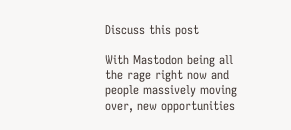Discuss this post

With Mastodon being all the rage right now and people massively moving over, new opportunities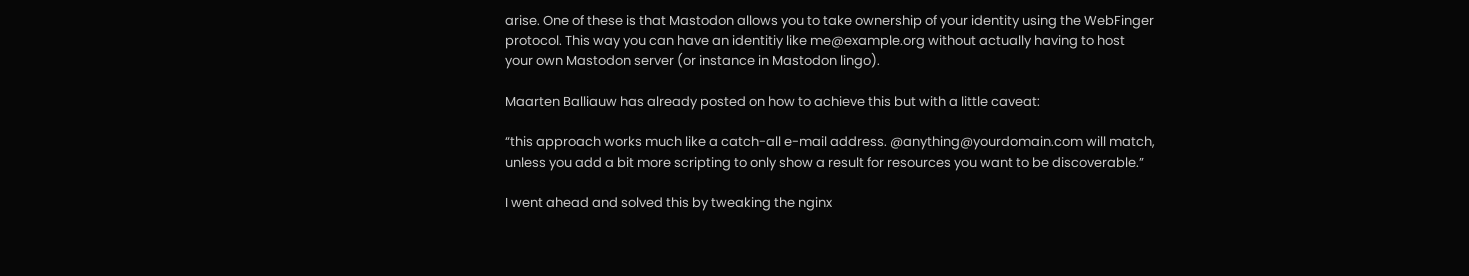arise. One of these is that Mastodon allows you to take ownership of your identity using the WebFinger protocol. This way you can have an identitiy like me@example.org without actually having to host your own Mastodon server (or instance in Mastodon lingo).

Maarten Balliauw has already posted on how to achieve this but with a little caveat:

“this approach works much like a catch-all e-mail address. @anything@yourdomain.com will match, unless you add a bit more scripting to only show a result for resources you want to be discoverable.”

I went ahead and solved this by tweaking the nginx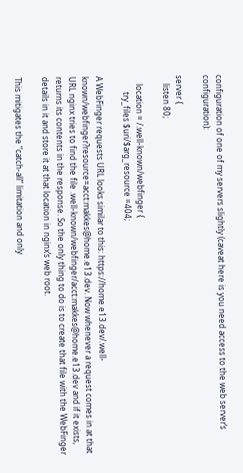configuration of one of my servers slightly (caveat here is you need access to the web server’s configuration):

server {
    listen 80;

    location = /.well-known/webfinger {
        try_files $uri/$arg_resource =404;

A WebFinger requests URL looks similar to this: https://home.e13.dev/.well-known/webfinger?resource=acct:makkes@home.e13.dev. Now whenever a request comes in at that URL nginx tries to find the file .well-known/webfinger/acct:makkes@home.e13.dev and if it exists, returns its contents in the response. So the only thing to do is to create that file with the WebFinger details in it and store it at that location in nginx’s web root.

This mitigates the “catch-all” limitation and only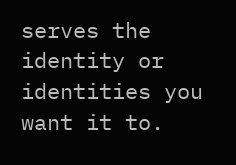serves the identity or identities you want it to.